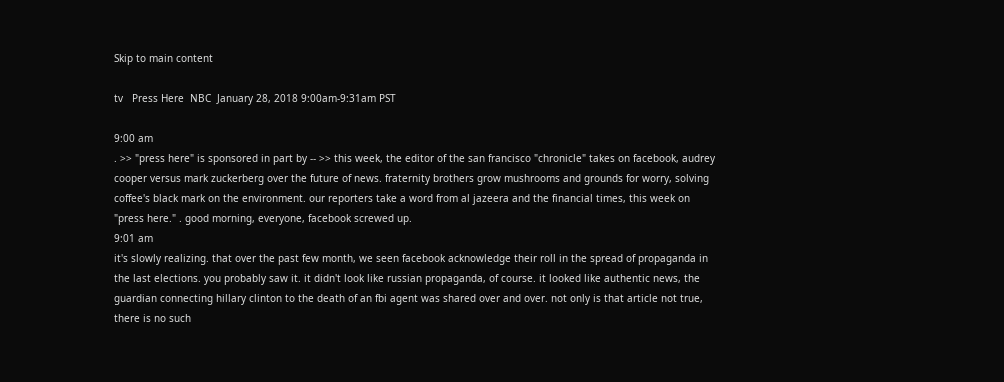Skip to main content

tv   Press Here  NBC  January 28, 2018 9:00am-9:31am PST

9:00 am
. >> "press here" is sponsored in part by -- >> this week, the editor of the san francisco "chronicle" takes on facebook, audrey cooper versus mark zuckerberg over the future of news. fraternity brothers grow mushrooms and grounds for worry, solving coffee's black mark on the environment. our reporters take a word from al jazeera and the financial times, this week on "press here." . good morning, everyone, facebook screwed up.
9:01 am
it's slowly realizing. that over the past few month, we seen facebook acknowledge their roll in the spread of propaganda in the last elections. you probably saw it. it didn't look like russian propaganda, of course. it looked like authentic news, the guardian connecting hillary clinton to the death of an fbi agent was shared over and over. not only is that article not true, there is no such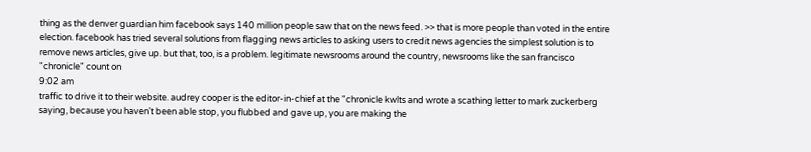thing as the denver guardian him facebook says 140 million people saw that on the news feed. >> that is more people than voted in the entire election. facebook has tried several solutions from flagging news articles to asking users to credit news agencies the simplest solution is to remove news articles, give up. but that, too, is a problem. legitimate newsrooms around the country, newsrooms like the san francisco "chronicle" count on
9:02 am
traffic to drive it to their website. audrey cooper is the editor-in-chief at the "chronicle kwlts and wrote a scathing letter to mark zuckerberg saying, because you haven't been able stop, you flubbed and gave up, you are making the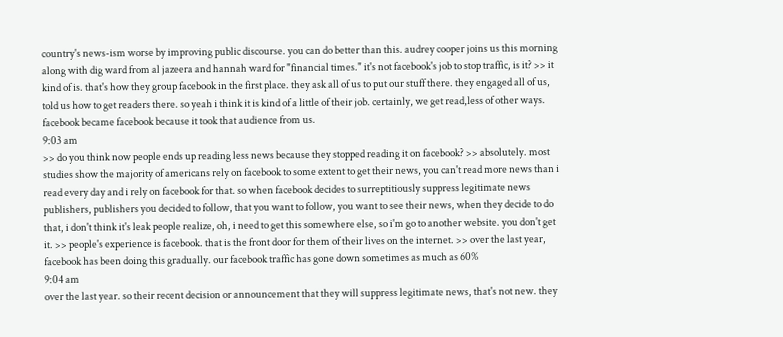country's news-ism worse by improving public discourse. you can do better than this. audrey cooper joins us this morning along with dig ward from al jazeera and hannah ward for "financial times." it's not facebook's job to stop traffic, is it? >> it kind of is. that's how they group facebook in the first place. they ask all of us to put our stuff there. they engaged all of us, told us how to get readers there. so yeah i think it is kind of a little of their job. certainly, we get read,less of other ways. facebook became facebook because it took that audience from us.
9:03 am
>> do you think now people ends up reading less news because they stopped reading it on facebook? >> absolutely. most studies show the majority of americans rely on facebook to some extent to get their news, you can't read more news than i read every day and i rely on facebook for that. so when facebook decides to surreptitiously suppress legitimate news publishers, publishers you decided to follow, that you want to follow, you want to see their news, when they decide to do that, i don't think it's leak people realize, oh, i need to get this somewhere else, so i'm go to another website. you don't get it. >> people's experience is facebook. that is the front door for them of their lives on the internet. >> over the last year, facebook has been doing this gradually. our facebook traffic has gone down sometimes as much as 60%
9:04 am
over the last year. so their recent decision or announcement that they will suppress legitimate news, that's not new. they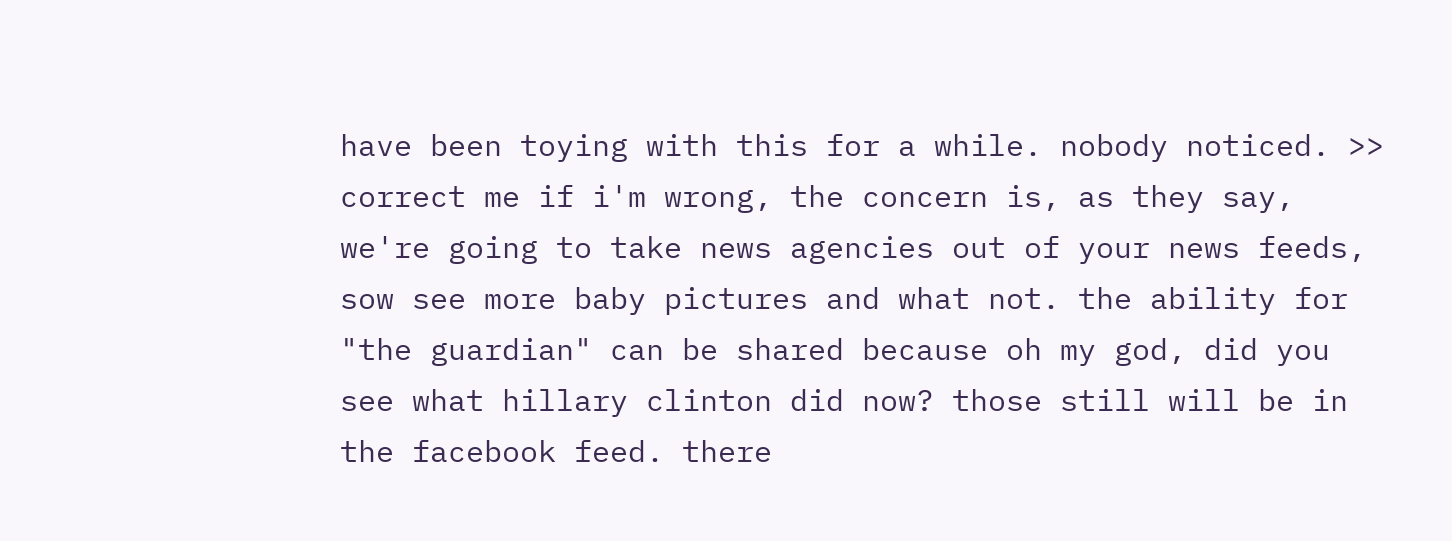have been toying with this for a while. nobody noticed. >> correct me if i'm wrong, the concern is, as they say, we're going to take news agencies out of your news feeds, sow see more baby pictures and what not. the ability for "the guardian" can be shared because oh my god, did you see what hillary clinton did now? those still will be in the facebook feed. there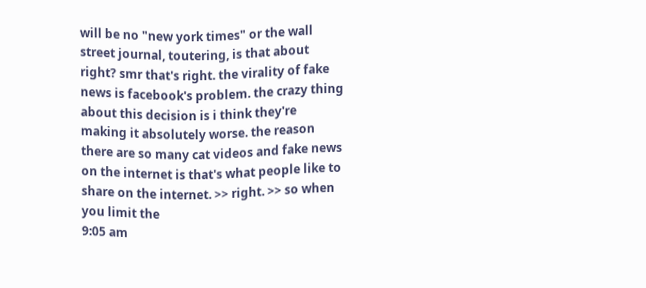will be no "new york times" or the wall street journal, toutering, is that about right? smr that's right. the virality of fake news is facebook's problem. the crazy thing about this decision is i think they're making it absolutely worse. the reason there are so many cat videos and fake news on the internet is that's what people like to share on the internet. >> right. >> so when you limit the
9:05 am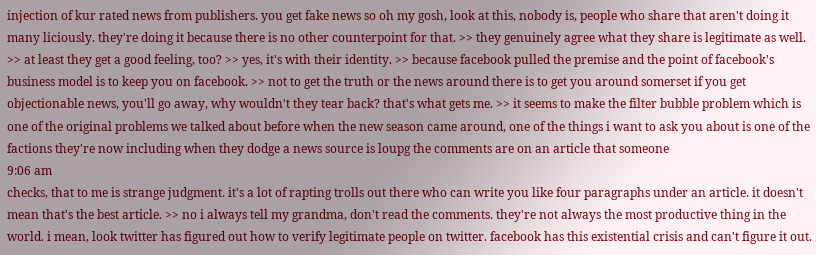injection of kur rated news from publishers. you get fake news so oh my gosh, look at this, nobody is, people who share that aren't doing it many liciously. they're doing it because there is no other counterpoint for that. >> they genuinely agree what they share is legitimate as well. >> at least they get a good feeling, too? >> yes, it's with their identity. >> because facebook pulled the premise and the point of facebook's business model is to keep you on facebook. >> not to get the truth or the news around there is to get you around somerset if you get objectionable news, you'll go away, why wouldn't they tear back? that's what gets me. >> it seems to make the filter bubble problem which is one of the original problems we talked about before when the new season came around, one of the things i want to ask you about is one of the factions they're now including when they dodge a news source is loupg the comments are on an article that someone
9:06 am
checks, that to me is strange judgment. it's a lot of rapting trolls out there who can write you like four paragraphs under an article. it doesn't mean that's the best article. >> no i always tell my grandma, don't read the comments. they're not always the most productive thing in the world. i mean, look twitter has figured out how to verify legitimate people on twitter. facebook has this existential crisis and can't figure it out.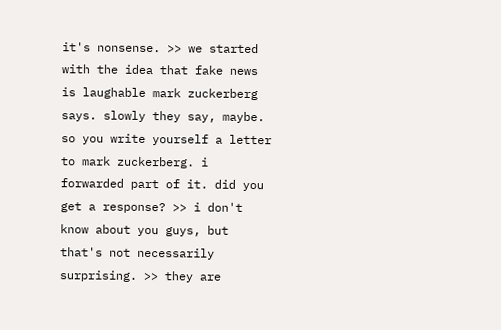it's nonsense. >> we started with the idea that fake news is laughable mark zuckerberg says. slowly they say, maybe. so you write yourself a letter to mark zuckerberg. i forwarded part of it. did you get a response? >> i don't know about you guys, but that's not necessarily surprising. >> they are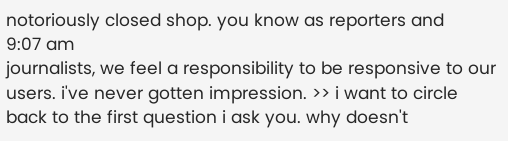notoriously closed shop. you know as reporters and
9:07 am
journalists, we feel a responsibility to be responsive to our users. i've never gotten impression. >> i want to circle back to the first question i ask you. why doesn't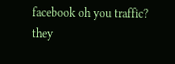facebook oh you traffic? they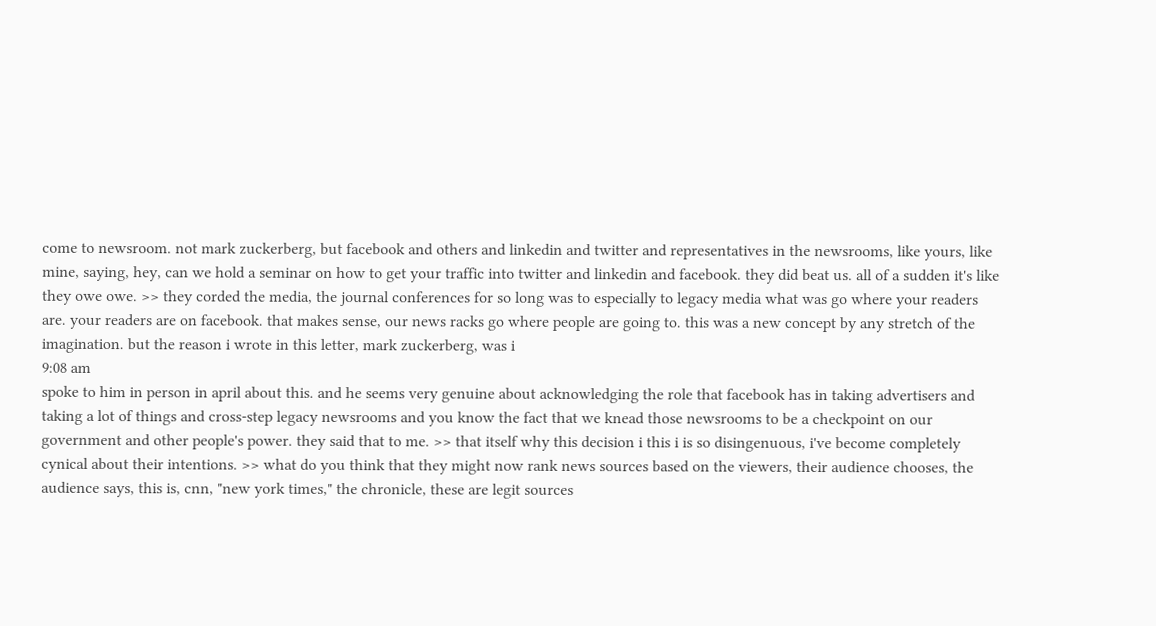come to newsroom. not mark zuckerberg, but facebook and others and linkedin and twitter and representatives in the newsrooms, like yours, like mine, saying, hey, can we hold a seminar on how to get your traffic into twitter and linkedin and facebook. they did beat us. all of a sudden it's like they owe owe. >> they corded the media, the journal conferences for so long was to especially to legacy media what was go where your readers are. your readers are on facebook. that makes sense, our news racks go where people are going to. this was a new concept by any stretch of the imagination. but the reason i wrote in this letter, mark zuckerberg, was i
9:08 am
spoke to him in person in april about this. and he seems very genuine about acknowledging the role that facebook has in taking advertisers and taking a lot of things and cross-step legacy newsrooms and you know the fact that we knead those newsrooms to be a checkpoint on our government and other people's power. they said that to me. >> that itself why this decision i this i is so disingenuous, i've become completely cynical about their intentions. >> what do you think that they might now rank news sources based on the viewers, their audience chooses, the audience says, this is, cnn, "new york times," the chronicle, these are legit sources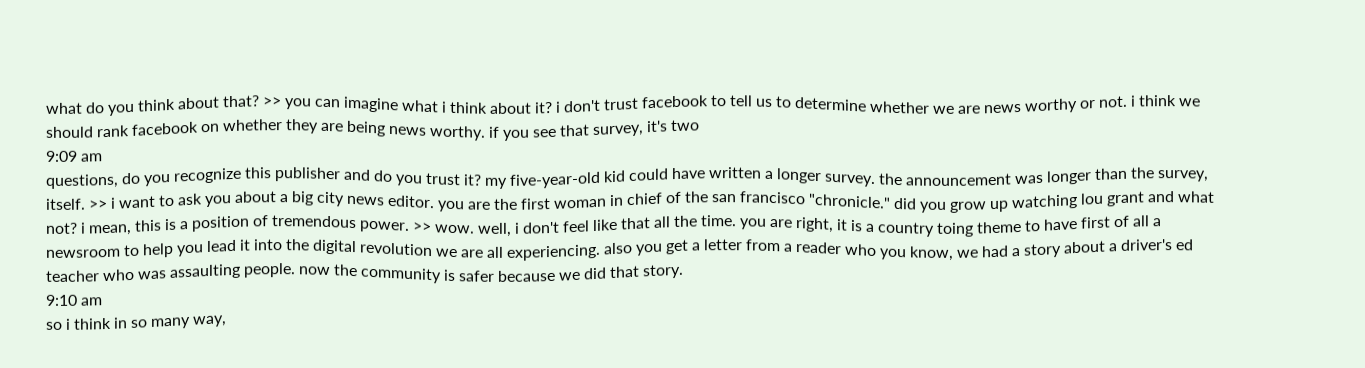what do you think about that? >> you can imagine what i think about it? i don't trust facebook to tell us to determine whether we are news worthy or not. i think we should rank facebook on whether they are being news worthy. if you see that survey, it's two
9:09 am
questions, do you recognize this publisher and do you trust it? my five-year-old kid could have written a longer survey. the announcement was longer than the survey, itself. >> i want to ask you about a big city news editor. you are the first woman in chief of the san francisco "chronicle." did you grow up watching lou grant and what not? i mean, this is a position of tremendous power. >> wow. well, i don't feel like that all the time. you are right, it is a country toing theme to have first of all a newsroom to help you lead it into the digital revolution we are all experiencing. also you get a letter from a reader who you know, we had a story about a driver's ed teacher who was assaulting people. now the community is safer because we did that story.
9:10 am
so i think in so many way,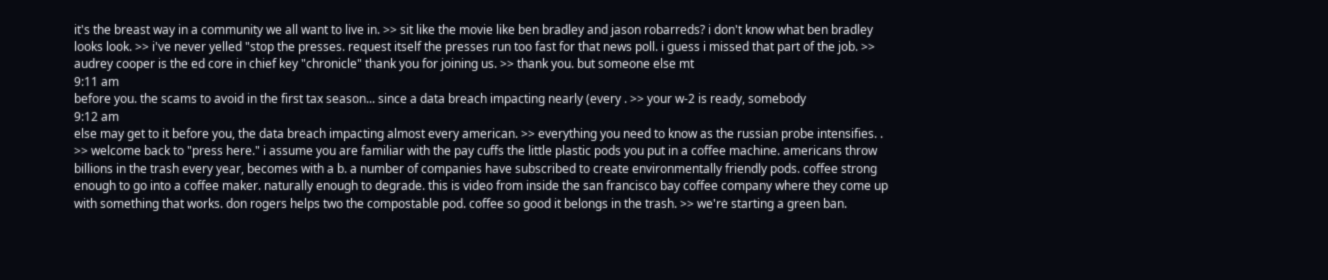it's the breast way in a community we all want to live in. >> sit like the movie like ben bradley and jason robarreds? i don't know what ben bradley looks look. >> i've never yelled "stop the presses. request itself the presses run too fast for that news poll. i guess i missed that part of the job. >> audrey cooper is the ed core in chief key "chronicle" thank you for joining us. >> thank you. but someone else mt
9:11 am
before you. the scams to avoid in the first tax season... since a data breach impacting nearly (every . >> your w-2 is ready, somebody
9:12 am
else may get to it before you, the data breach impacting almost every american. >> everything you need to know as the russian probe intensifies. . >> welcome back to "press here." i assume you are familiar with the pay cuffs the little plastic pods you put in a coffee machine. americans throw billions in the trash every year, becomes with a b. a number of companies have subscribed to create environmentally friendly pods. coffee strong enough to go into a coffee maker. naturally enough to degrade. this is video from inside the san francisco bay coffee company where they come up with something that works. don rogers helps two the compostable pod. coffee so good it belongs in the trash. >> we're starting a green ban.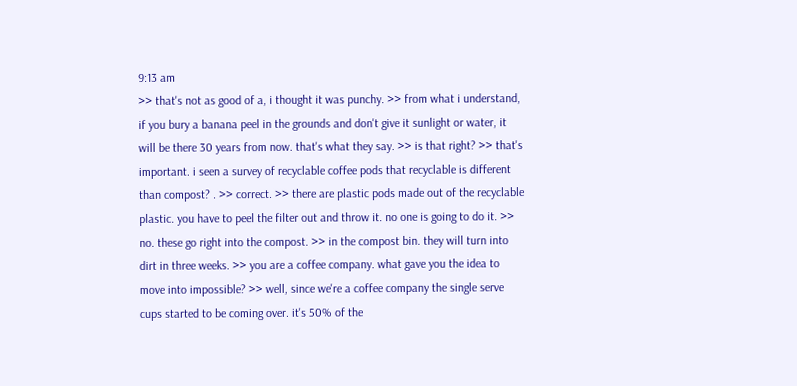9:13 am
>> that's not as good of a, i thought it was punchy. >> from what i understand, if you bury a banana peel in the grounds and don't give it sunlight or water, it will be there 30 years from now. that's what they say. >> is that right? >> that's important. i seen a survey of recyclable coffee pods that recyclable is different than compost? . >> correct. >> there are plastic pods made out of the recyclable plastic. you have to peel the filter out and throw it. no one is going to do it. >> no. these go right into the compost. >> in the compost bin. they will turn into dirt in three weeks. >> you are a coffee company. what gave you the idea to move into impossible? >> well, since we're a coffee company the single serve cups started to be coming over. it's 50% of the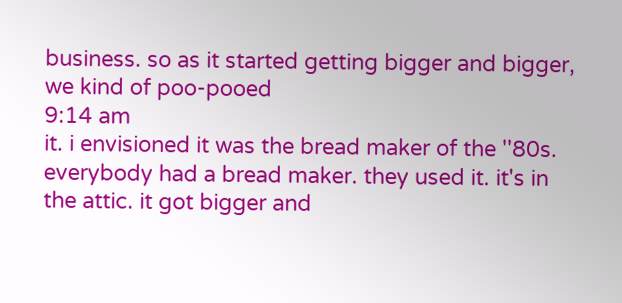business. so as it started getting bigger and bigger, we kind of poo-pooed
9:14 am
it. i envisioned it was the bread maker of the ''80s. everybody had a bread maker. they used it. it's in the attic. it got bigger and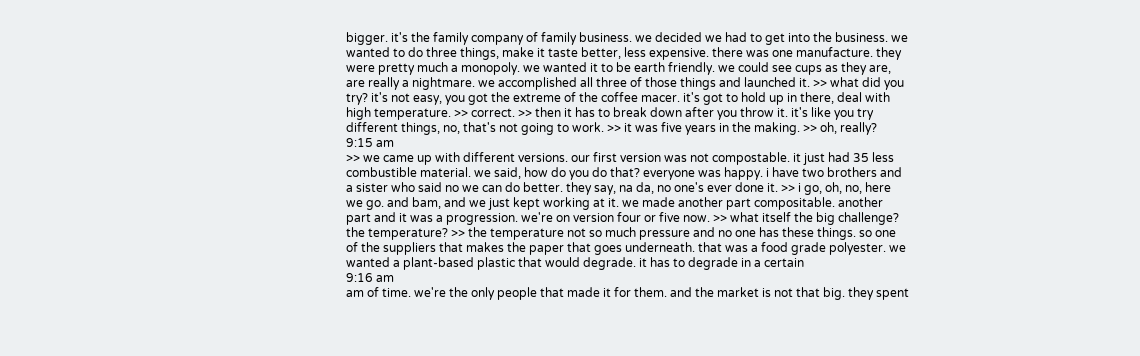bigger. it's the family company of family business. we decided we had to get into the business. we wanted to do three things, make it taste better, less expensive. there was one manufacture. they were pretty much a monopoly. we wanted it to be earth friendly. we could see cups as they are, are really a nightmare. we accomplished all three of those things and launched it. >> what did you try? it's not easy, you got the extreme of the coffee macer. it's got to hold up in there, deal with high temperature. >> correct. >> then it has to break down after you throw it. it's like you try different things, no, that's not going to work. >> it was five years in the making. >> oh, really?
9:15 am
>> we came up with different versions. our first version was not compostable. it just had 35 less combustible material. we said, how do you do that? everyone was happy. i have two brothers and a sister who said no we can do better. they say, na da, no one's ever done it. >> i go, oh, no, here we go. and bam, and we just kept working at it. we made another part compositable. another part and it was a progression. we're on version four or five now. >> what itself the big challenge? the temperature? >> the temperature not so much pressure and no one has these things. so one of the suppliers that makes the paper that goes underneath. that was a food grade polyester. we wanted a plant-based plastic that would degrade. it has to degrade in a certain
9:16 am
am of time. we're the only people that made it for them. and the market is not that big. they spent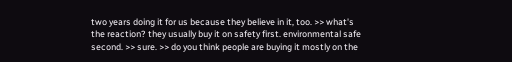two years doing it for us because they believe in it, too. >> what's the reaction? they usually buy it on safety first. environmental safe second. >> sure. >> do you think people are buying it mostly on the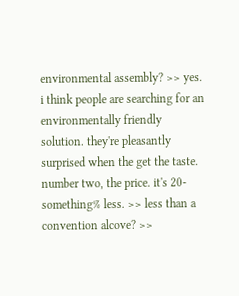environmental assembly? >> yes. i think people are searching for an environmentally friendly solution. they're pleasantly surprised when the get the taste. number two, the price. it's 20-something% less. >> less than a convention alcove? >>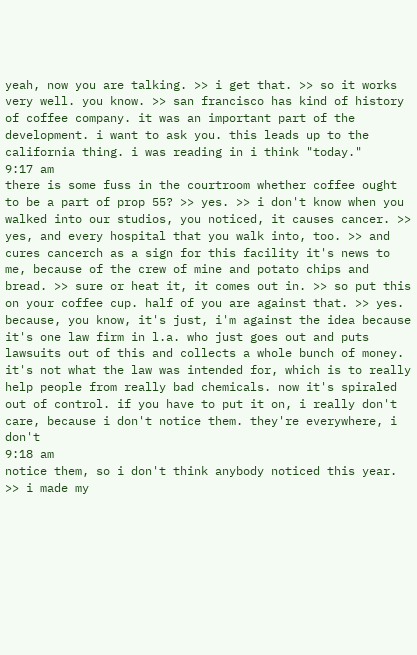yeah, now you are talking. >> i get that. >> so it works very well. you know. >> san francisco has kind of history of coffee company. it was an important part of the development. i want to ask you. this leads up to the california thing. i was reading in i think "today."
9:17 am
there is some fuss in the courtroom whether coffee ought to be a part of prop 55? >> yes. >> i don't know when you walked into our studios, you noticed, it causes cancer. >> yes, and every hospital that you walk into, too. >> and cures cancerch as a sign for this facility it's news to me, because of the crew of mine and potato chips and bread. >> sure or heat it, it comes out in. >> so put this on your coffee cup. half of you are against that. >> yes. because, you know, it's just, i'm against the idea because it's one law firm in l.a. who just goes out and puts lawsuits out of this and collects a whole bunch of money. it's not what the law was intended for, which is to really help people from really bad chemicals. now it's spiraled out of control. if you have to put it on, i really don't care, because i don't notice them. they're everywhere, i don't
9:18 am
notice them, so i don't think anybody noticed this year. >> i made my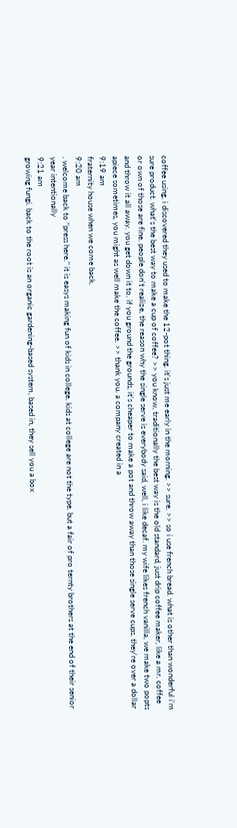coffee using, i discovered they used to make the 12-pot thing. it's just me early in the morning. >> sure. >> so i use french bread. what is other than wonderful i'm sure product. what's the best way to make a cup of coffee? >> you know, traditionally the best way is the old standard, just drip coffee maker, like a mr. coffee or own of those are fine. people don't realize, the reason why the single serve is everybody said, well, i like decaf. my wife likes french vanilla, we make two popts and throw it all away. you get down it to. if you ground the grounds, it's cheaper to make a pot and throw away than those single serve cups. they're over a dollar apiece sometimes, you might as well make the coffee. >> thank you. a company created in a
9:19 am
fraternity house when we come back.
9:20 am
. welcome back to "press here." it is easys making fun of kids in college. kids at college are not the type. but a fair of pro ternty brothers at the end of their senior year intentionally
9:21 am
growing fungi. back to the root is an organic gardening-based system, based in, they sell you a box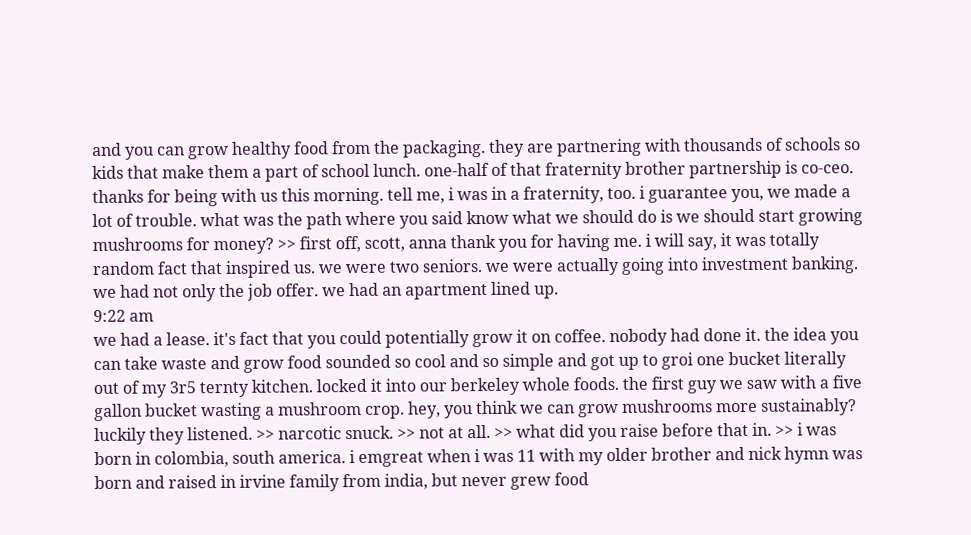and you can grow healthy food from the packaging. they are partnering with thousands of schools so kids that make them a part of school lunch. one-half of that fraternity brother partnership is co-ceo. thanks for being with us this morning. tell me, i was in a fraternity, too. i guarantee you, we made a lot of trouble. what was the path where you said know what we should do is we should start growing mushrooms for money? >> first off, scott, anna thank you for having me. i will say, it was totally random fact that inspired us. we were two seniors. we were actually going into investment banking. we had not only the job offer. we had an apartment lined up.
9:22 am
we had a lease. it's fact that you could potentially grow it on coffee. nobody had done it. the idea you can take waste and grow food sounded so cool and so simple and got up to groi one bucket literally out of my 3r5 ternty kitchen. locked it into our berkeley whole foods. the first guy we saw with a five gallon bucket wasting a mushroom crop. hey, you think we can grow mushrooms more sustainably? luckily they listened. >> narcotic snuck. >> not at all. >> what did you raise before that in. >> i was born in colombia, south america. i emgreat when i was 11 with my older brother and nick hymn was born and raised in irvine family from india, but never grew food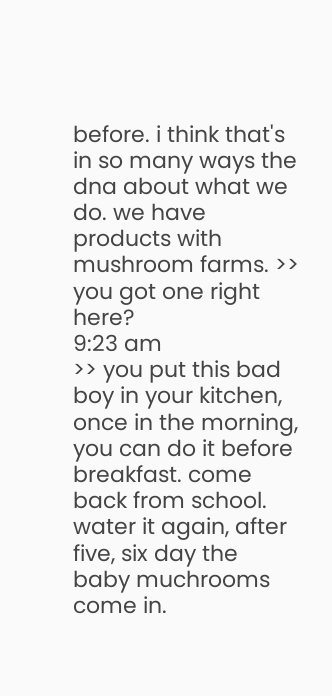before. i think that's in so many ways the dna about what we do. we have products with mushroom farms. >> you got one right here?
9:23 am
>> you put this bad boy in your kitchen, once in the morning, you can do it before breakfast. come back from school. water it again, after five, six day the baby muchrooms come in.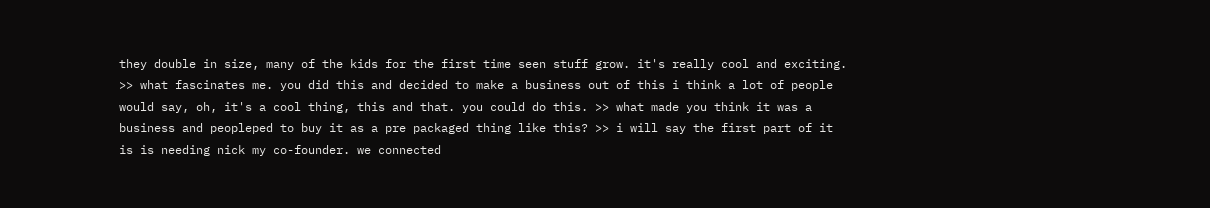they double in size, many of the kids for the first time seen stuff grow. it's really cool and exciting. >> what fascinates me. you did this and decided to make a business out of this i think a lot of people would say, oh, it's a cool thing, this and that. you could do this. >> what made you think it was a business and peopleped to buy it as a pre packaged thing like this? >> i will say the first part of it is is needing nick my co-founder. we connected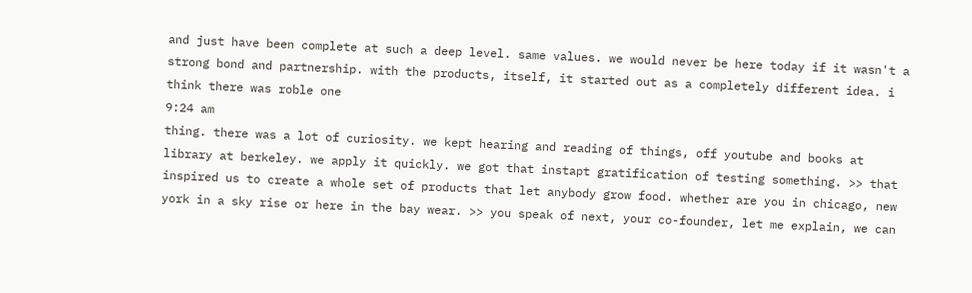and just have been complete at such a deep level. same values. we would never be here today if it wasn't a strong bond and partnership. with the products, itself, it started out as a completely different idea. i think there was roble one
9:24 am
thing. there was a lot of curiosity. we kept hearing and reading of things, off youtube and books at library at berkeley. we apply it quickly. we got that instapt gratification of testing something. >> that inspired us to create a whole set of products that let anybody grow food. whether are you in chicago, new york in a sky rise or here in the bay wear. >> you speak of next, your co-founder, let me explain, we can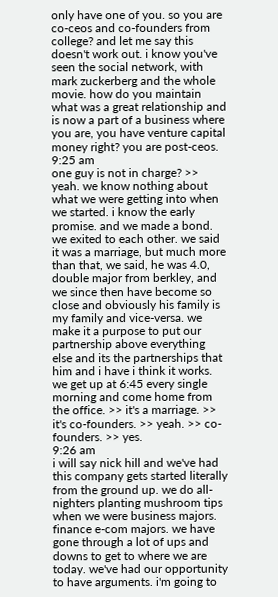only have one of you. so you are co-ceos and co-founders from college? and let me say this doesn't work out. i know you've seen the social network, with mark zuckerberg and the whole movie. how do you maintain what was a great relationship and is now a part of a business where you are, you have venture capital money right? you are post-ceos.
9:25 am
one guy is not in charge? >> yeah. we know nothing about what we were getting into when we started. i know the early promise. and we made a bond. we exited to each other. we said it was a marriage, but much more than that, we said, he was 4.0, double major from berkley, and we since then have become so close and obviously his family is my family and vice-versa. we make it a purpose to put our partnership above everything else and its the partnerships that him and i have i think it works. we get up at 6:45 every single morning and come home from the office. >> it's a marriage. >> it's co-founders. >> yeah. >> co-founders. >> yes.
9:26 am
i will say nick hill and we've had this company gets started literally from the ground up. we do all-nighters planting mushroom tips when we were business majors. finance e-com majors. we have gone through a lot of ups and downs to get to where we are today. we've had our opportunity to have arguments. i'm going to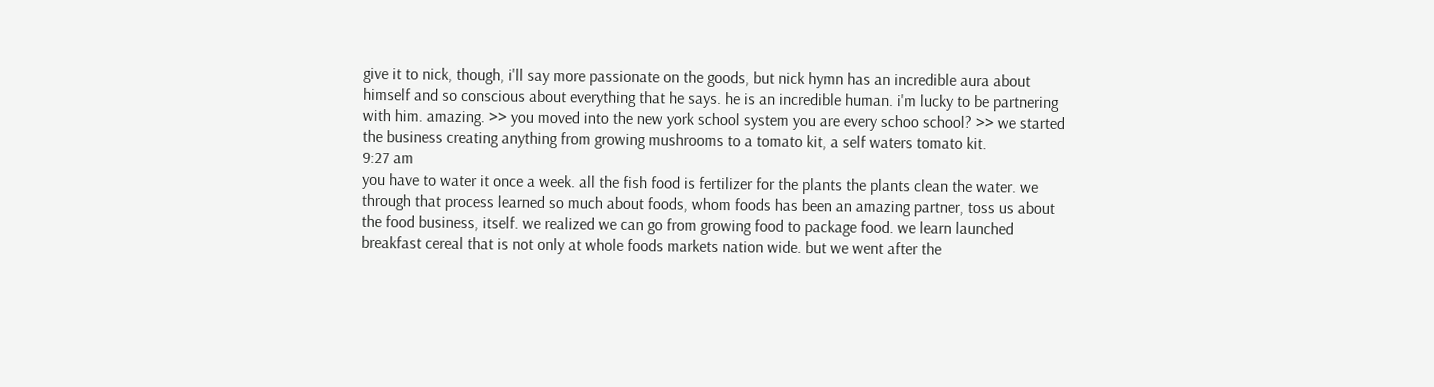give it to nick, though, i'll say more passionate on the goods, but nick hymn has an incredible aura about himself and so conscious about everything that he says. he is an incredible human. i'm lucky to be partnering with him. amazing. >> you moved into the new york school system you are every schoo school? >> we started the business creating anything from growing mushrooms to a tomato kit, a self waters tomato kit.
9:27 am
you have to water it once a week. all the fish food is fertilizer for the plants the plants clean the water. we through that process learned so much about foods, whom foods has been an amazing partner, toss us about the food business, itself. we realized we can go from growing food to package food. we learn launched breakfast cereal that is not only at whole foods markets nation wide. but we went after the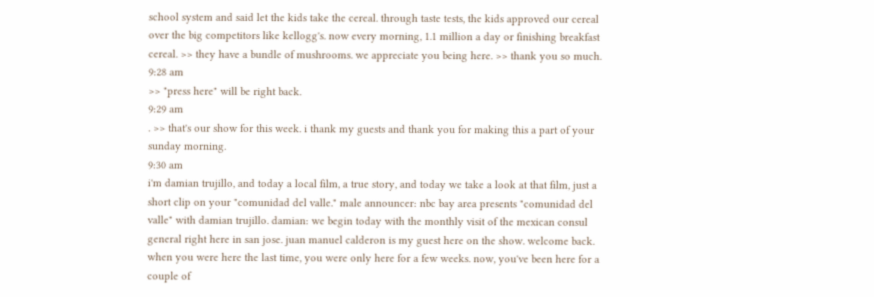school system and said let the kids take the cereal. through taste tests, the kids approved our cereal over the big competitors like kellogg's. now every morning, 1.1 million a day or finishing breakfast cereal. >> they have a bundle of mushrooms. we appreciate you being here. >> thank you so much.
9:28 am
>> "press here" will be right back.
9:29 am
. >> that's our show for this week. i thank my guests and thank you for making this a part of your sunday morning.
9:30 am
i'm damian trujillo, and today a local film, a true story, and today we take a look at that film, just a short clip on your "comunidad del valle." male announcer: nbc bay area presents "comunidad del valle" with damian trujillo. damian: we begin today with the monthly visit of the mexican consul general right here in san jose. juan manuel calderon is my guest here on the show. welcome back. when you were here the last time, you were only here for a few weeks. now, you've been here for a couple of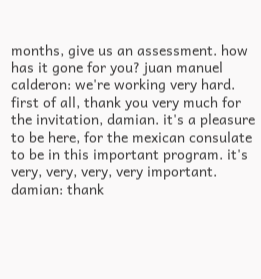months, give us an assessment. how has it gone for you? juan manuel calderon: we're working very hard. first of all, thank you very much for the invitation, damian. it's a pleasure to be here, for the mexican consulate to be in this important program. it's very, very, very, very important. damian: thank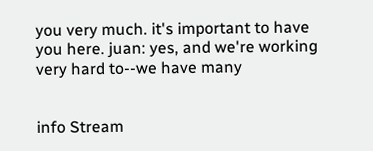you very much. it's important to have you here. juan: yes, and we're working very hard to--we have many


info Stream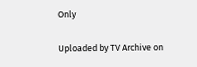Only

Uploaded by TV Archive on